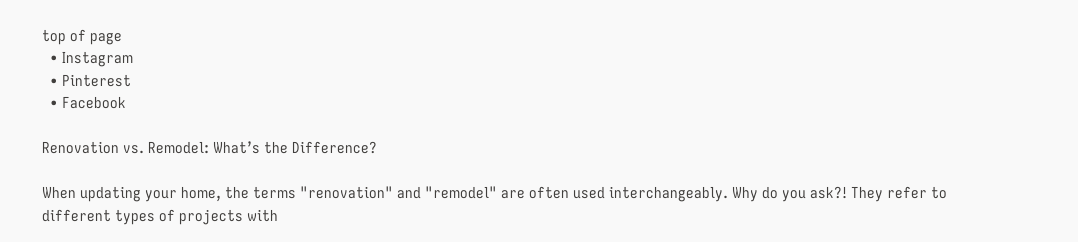top of page
  • Instagram
  • Pinterest
  • Facebook

Renovation vs. Remodel: What’s the Difference?

When updating your home, the terms "renovation" and "remodel" are often used interchangeably. Why do you ask?! They refer to different types of projects with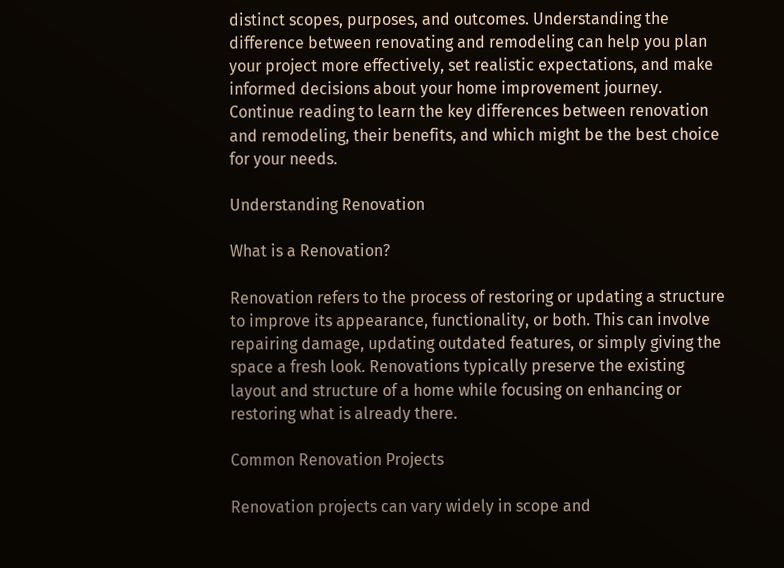distinct scopes, purposes, and outcomes. Understanding the difference between renovating and remodeling can help you plan your project more effectively, set realistic expectations, and make informed decisions about your home improvement journey. Continue reading to learn the key differences between renovation and remodeling, their benefits, and which might be the best choice for your needs.

Understanding Renovation

What is a Renovation?

Renovation refers to the process of restoring or updating a structure to improve its appearance, functionality, or both. This can involve repairing damage, updating outdated features, or simply giving the space a fresh look. Renovations typically preserve the existing layout and structure of a home while focusing on enhancing or restoring what is already there.

Common Renovation Projects

Renovation projects can vary widely in scope and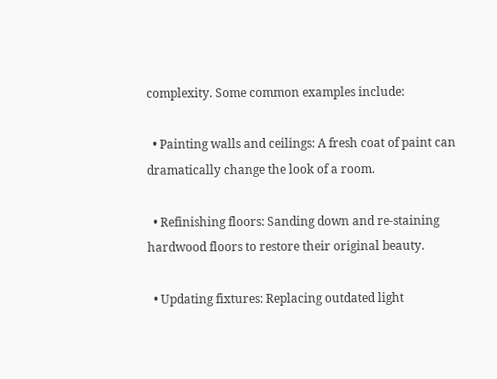complexity. Some common examples include:

  • Painting walls and ceilings: A fresh coat of paint can dramatically change the look of a room.

  • Refinishing floors: Sanding down and re-staining hardwood floors to restore their original beauty.

  • Updating fixtures: Replacing outdated light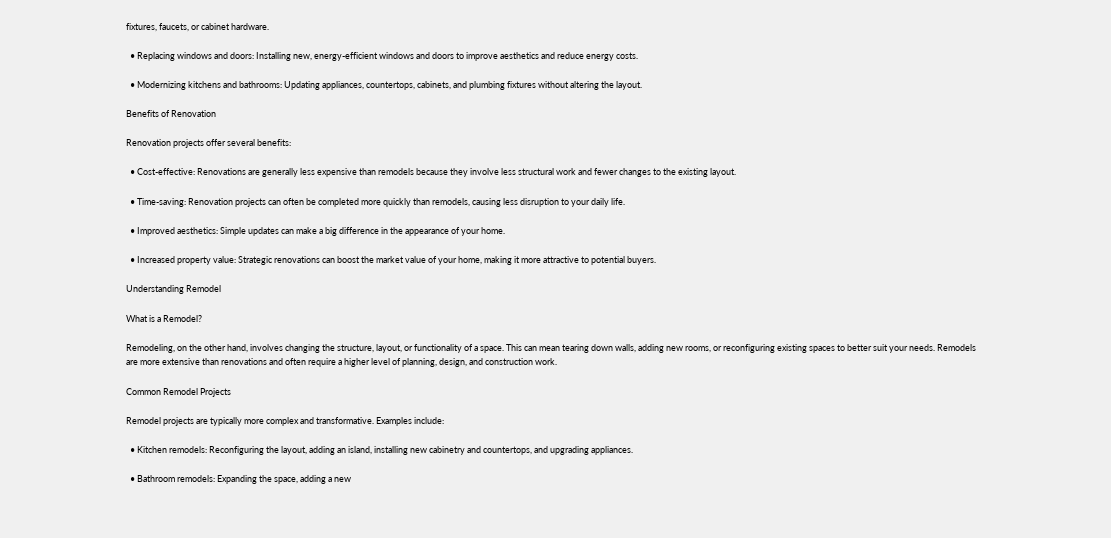fixtures, faucets, or cabinet hardware.

  • Replacing windows and doors: Installing new, energy-efficient windows and doors to improve aesthetics and reduce energy costs.

  • Modernizing kitchens and bathrooms: Updating appliances, countertops, cabinets, and plumbing fixtures without altering the layout.

Benefits of Renovation

Renovation projects offer several benefits:

  • Cost-effective: Renovations are generally less expensive than remodels because they involve less structural work and fewer changes to the existing layout.

  • Time-saving: Renovation projects can often be completed more quickly than remodels, causing less disruption to your daily life.

  • Improved aesthetics: Simple updates can make a big difference in the appearance of your home.

  • Increased property value: Strategic renovations can boost the market value of your home, making it more attractive to potential buyers.

Understanding Remodel

What is a Remodel?

Remodeling, on the other hand, involves changing the structure, layout, or functionality of a space. This can mean tearing down walls, adding new rooms, or reconfiguring existing spaces to better suit your needs. Remodels are more extensive than renovations and often require a higher level of planning, design, and construction work.

Common Remodel Projects

Remodel projects are typically more complex and transformative. Examples include:

  • Kitchen remodels: Reconfiguring the layout, adding an island, installing new cabinetry and countertops, and upgrading appliances.

  • Bathroom remodels: Expanding the space, adding a new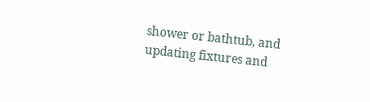shower or bathtub, and updating fixtures and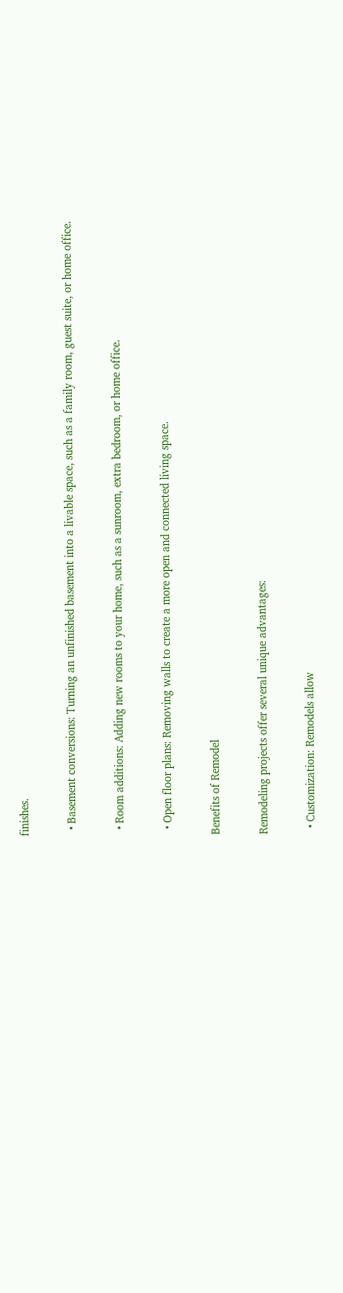finishes.

  • Basement conversions: Turning an unfinished basement into a livable space, such as a family room, guest suite, or home office.

  • Room additions: Adding new rooms to your home, such as a sunroom, extra bedroom, or home office.

  • Open floor plans: Removing walls to create a more open and connected living space.

Benefits of Remodel

Remodeling projects offer several unique advantages:

  • Customization: Remodels allow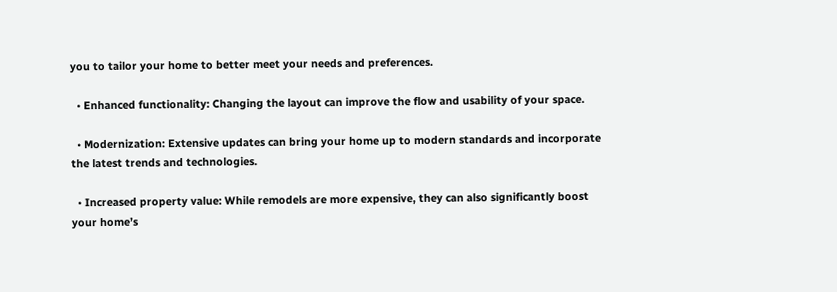you to tailor your home to better meet your needs and preferences.

  • Enhanced functionality: Changing the layout can improve the flow and usability of your space.

  • Modernization: Extensive updates can bring your home up to modern standards and incorporate the latest trends and technologies.

  • Increased property value: While remodels are more expensive, they can also significantly boost your home’s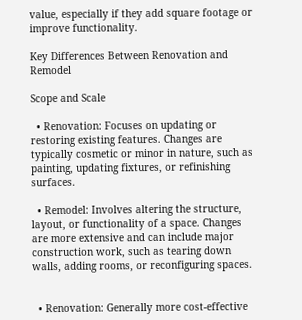value, especially if they add square footage or improve functionality.

Key Differences Between Renovation and Remodel

Scope and Scale

  • Renovation: Focuses on updating or restoring existing features. Changes are typically cosmetic or minor in nature, such as painting, updating fixtures, or refinishing surfaces.

  • Remodel: Involves altering the structure, layout, or functionality of a space. Changes are more extensive and can include major construction work, such as tearing down walls, adding rooms, or reconfiguring spaces.


  • Renovation: Generally more cost-effective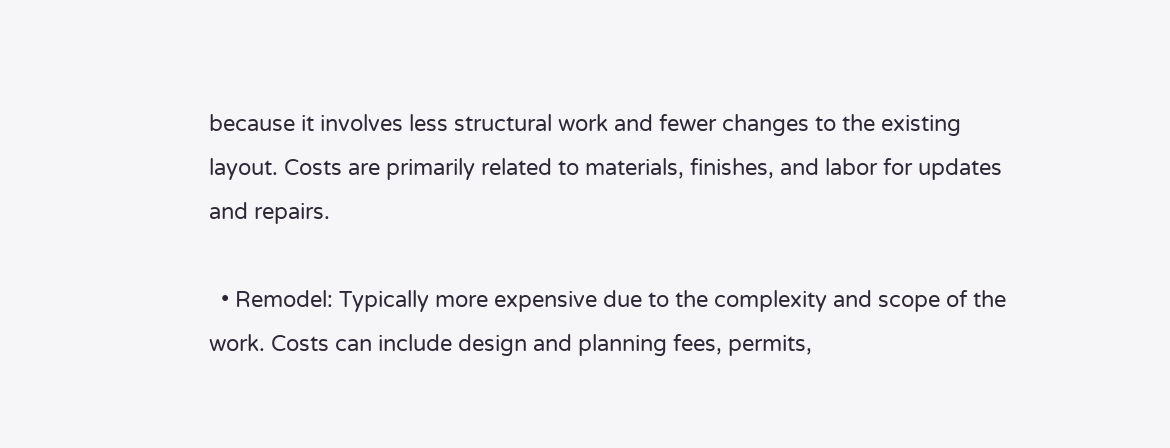because it involves less structural work and fewer changes to the existing layout. Costs are primarily related to materials, finishes, and labor for updates and repairs.

  • Remodel: Typically more expensive due to the complexity and scope of the work. Costs can include design and planning fees, permits,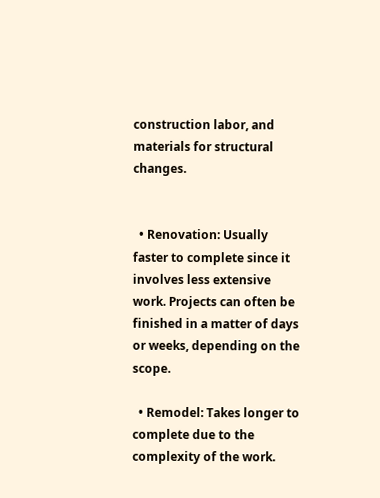construction labor, and materials for structural changes.


  • Renovation: Usually faster to complete since it involves less extensive work. Projects can often be finished in a matter of days or weeks, depending on the scope.

  • Remodel: Takes longer to complete due to the complexity of the work.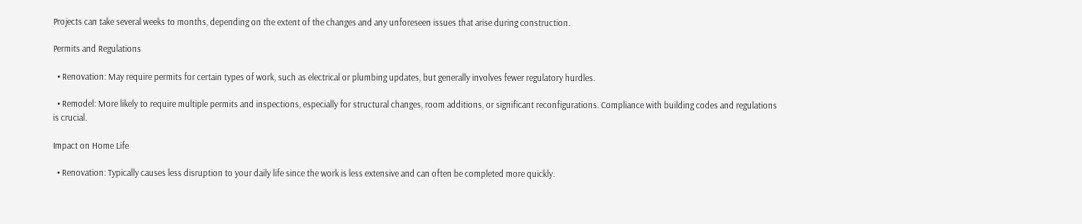Projects can take several weeks to months, depending on the extent of the changes and any unforeseen issues that arise during construction.

Permits and Regulations

  • Renovation: May require permits for certain types of work, such as electrical or plumbing updates, but generally involves fewer regulatory hurdles.

  • Remodel: More likely to require multiple permits and inspections, especially for structural changes, room additions, or significant reconfigurations. Compliance with building codes and regulations is crucial.

Impact on Home Life

  • Renovation: Typically causes less disruption to your daily life since the work is less extensive and can often be completed more quickly.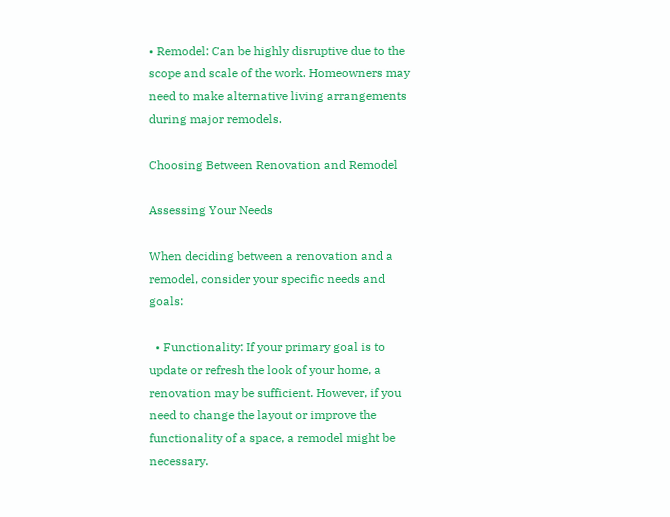• Remodel: Can be highly disruptive due to the scope and scale of the work. Homeowners may need to make alternative living arrangements during major remodels.

Choosing Between Renovation and Remodel

Assessing Your Needs

When deciding between a renovation and a remodel, consider your specific needs and goals:

  • Functionality: If your primary goal is to update or refresh the look of your home, a renovation may be sufficient. However, if you need to change the layout or improve the functionality of a space, a remodel might be necessary.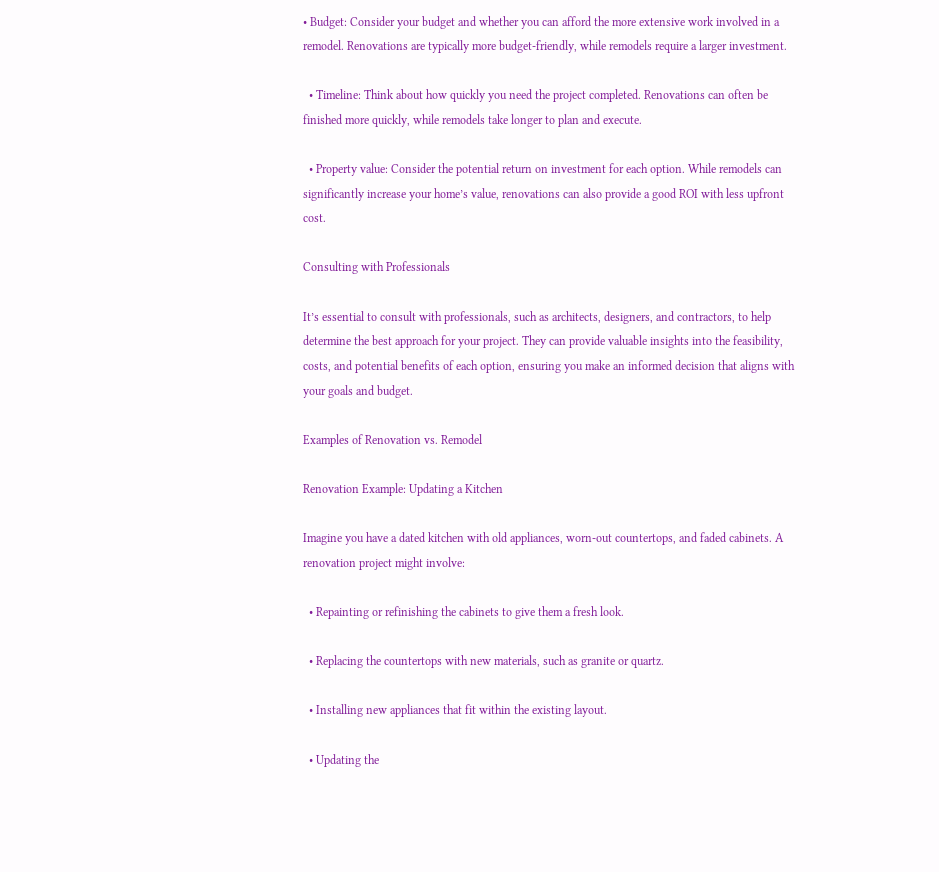• Budget: Consider your budget and whether you can afford the more extensive work involved in a remodel. Renovations are typically more budget-friendly, while remodels require a larger investment.

  • Timeline: Think about how quickly you need the project completed. Renovations can often be finished more quickly, while remodels take longer to plan and execute.

  • Property value: Consider the potential return on investment for each option. While remodels can significantly increase your home’s value, renovations can also provide a good ROI with less upfront cost.

Consulting with Professionals

It’s essential to consult with professionals, such as architects, designers, and contractors, to help determine the best approach for your project. They can provide valuable insights into the feasibility, costs, and potential benefits of each option, ensuring you make an informed decision that aligns with your goals and budget.

Examples of Renovation vs. Remodel

Renovation Example: Updating a Kitchen

Imagine you have a dated kitchen with old appliances, worn-out countertops, and faded cabinets. A renovation project might involve:

  • Repainting or refinishing the cabinets to give them a fresh look.

  • Replacing the countertops with new materials, such as granite or quartz.

  • Installing new appliances that fit within the existing layout.

  • Updating the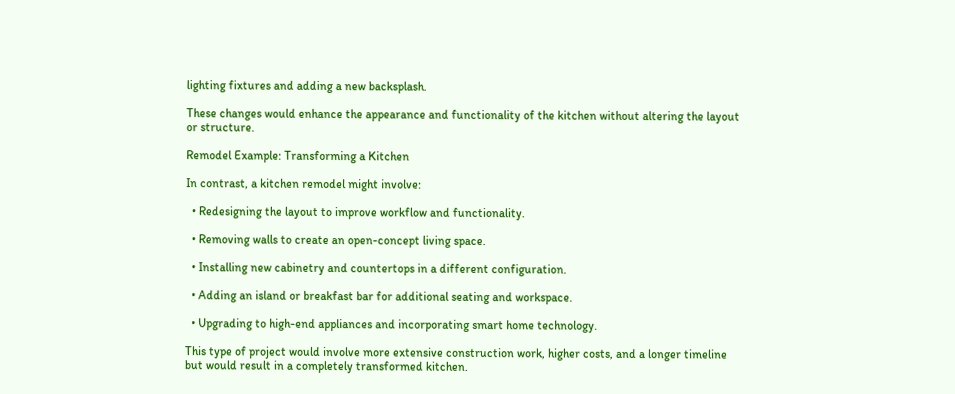lighting fixtures and adding a new backsplash.

These changes would enhance the appearance and functionality of the kitchen without altering the layout or structure.

Remodel Example: Transforming a Kitchen

In contrast, a kitchen remodel might involve:

  • Redesigning the layout to improve workflow and functionality.

  • Removing walls to create an open-concept living space.

  • Installing new cabinetry and countertops in a different configuration.

  • Adding an island or breakfast bar for additional seating and workspace.

  • Upgrading to high-end appliances and incorporating smart home technology.

This type of project would involve more extensive construction work, higher costs, and a longer timeline but would result in a completely transformed kitchen.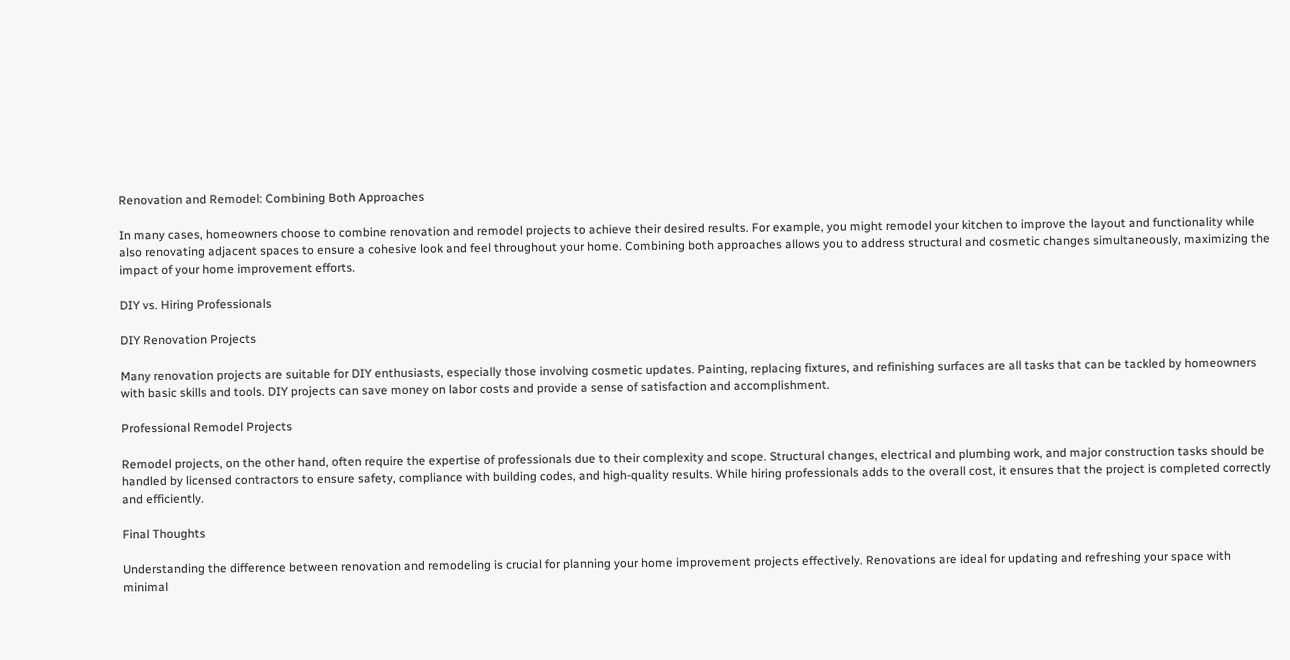Renovation and Remodel: Combining Both Approaches

In many cases, homeowners choose to combine renovation and remodel projects to achieve their desired results. For example, you might remodel your kitchen to improve the layout and functionality while also renovating adjacent spaces to ensure a cohesive look and feel throughout your home. Combining both approaches allows you to address structural and cosmetic changes simultaneously, maximizing the impact of your home improvement efforts.

DIY vs. Hiring Professionals

DIY Renovation Projects

Many renovation projects are suitable for DIY enthusiasts, especially those involving cosmetic updates. Painting, replacing fixtures, and refinishing surfaces are all tasks that can be tackled by homeowners with basic skills and tools. DIY projects can save money on labor costs and provide a sense of satisfaction and accomplishment.

Professional Remodel Projects

Remodel projects, on the other hand, often require the expertise of professionals due to their complexity and scope. Structural changes, electrical and plumbing work, and major construction tasks should be handled by licensed contractors to ensure safety, compliance with building codes, and high-quality results. While hiring professionals adds to the overall cost, it ensures that the project is completed correctly and efficiently.

Final Thoughts

Understanding the difference between renovation and remodeling is crucial for planning your home improvement projects effectively. Renovations are ideal for updating and refreshing your space with minimal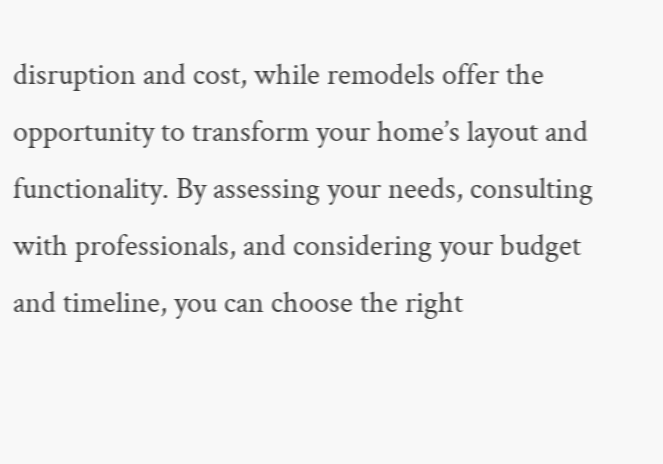disruption and cost, while remodels offer the opportunity to transform your home’s layout and functionality. By assessing your needs, consulting with professionals, and considering your budget and timeline, you can choose the right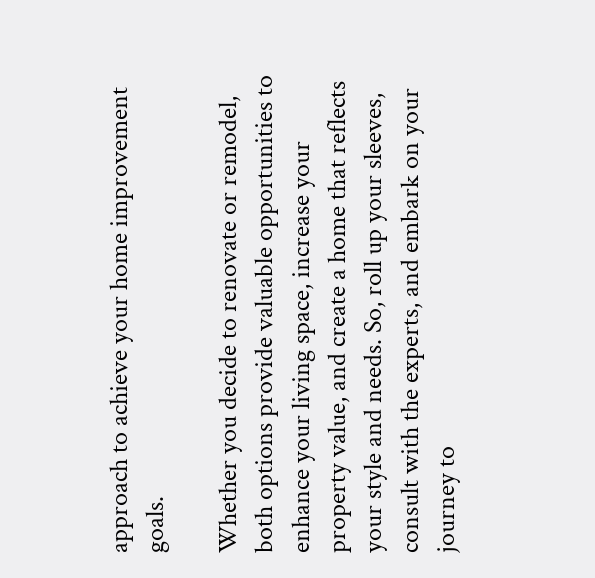approach to achieve your home improvement goals.

Whether you decide to renovate or remodel, both options provide valuable opportunities to enhance your living space, increase your property value, and create a home that reflects your style and needs. So, roll up your sleeves, consult with the experts, and embark on your journey to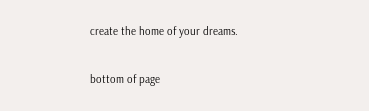create the home of your dreams.


bottom of page